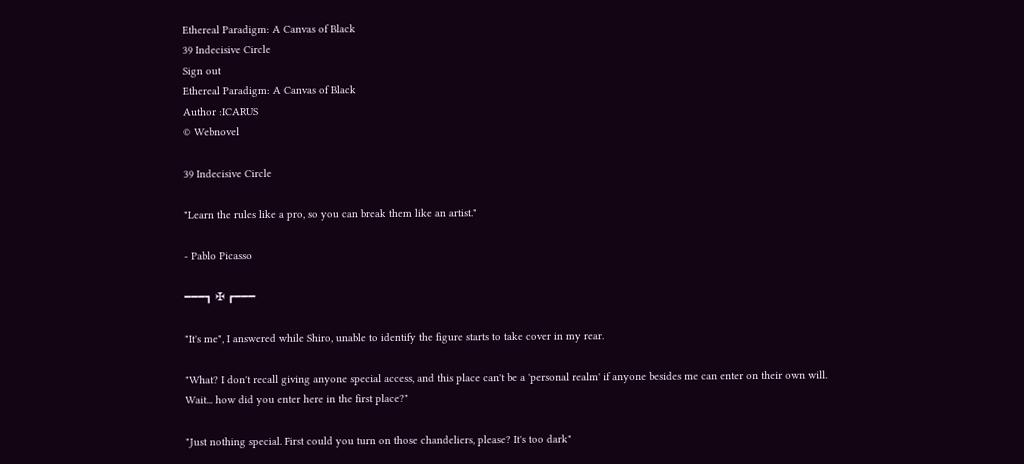Ethereal Paradigm: A Canvas of Black
39 Indecisive Circle
Sign out
Ethereal Paradigm: A Canvas of Black
Author :ICARUS
© Webnovel

39 Indecisive Circle

"Learn the rules like a pro, so you can break them like an artist."

- Pablo Picasso

━━━┓ ✠ ┏━━━

"It's me", I answered while Shiro, unable to identify the figure starts to take cover in my rear.

"What? I don't recall giving anyone special access, and this place can't be a 'personal realm' if anyone besides me can enter on their own will. Wait... how did you enter here in the first place?"

"Just nothing special. First could you turn on those chandeliers, please? It's too dark"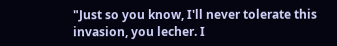"Just so you know, I'll never tolerate this invasion, you lecher. I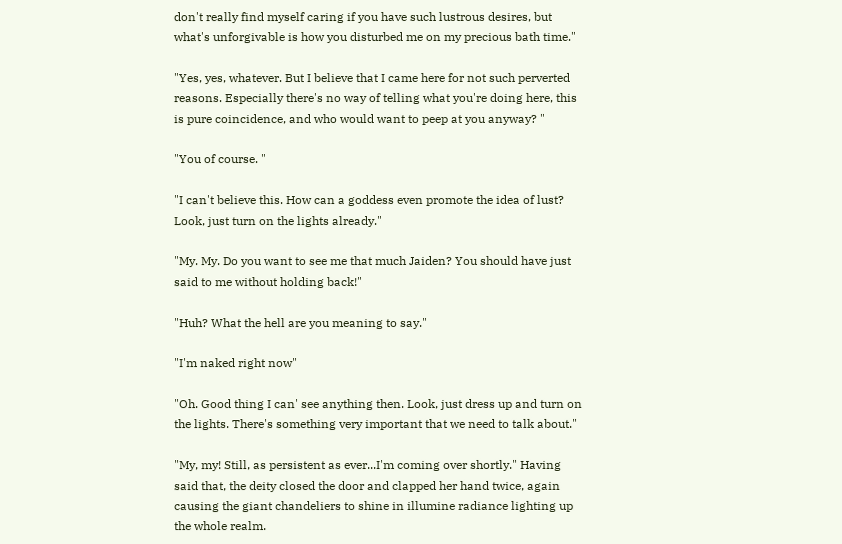don't really find myself caring if you have such lustrous desires, but what's unforgivable is how you disturbed me on my precious bath time."

"Yes, yes, whatever. But I believe that I came here for not such perverted reasons. Especially there's no way of telling what you're doing here, this is pure coincidence, and who would want to peep at you anyway? "

"You of course. "

"I can't believe this. How can a goddess even promote the idea of lust? Look, just turn on the lights already."

"My. My. Do you want to see me that much Jaiden? You should have just said to me without holding back!"

"Huh? What the hell are you meaning to say."

"I'm naked right now"

"Oh. Good thing I can' see anything then. Look, just dress up and turn on the lights. There's something very important that we need to talk about."

"My, my! Still, as persistent as ever...I'm coming over shortly." Having said that, the deity closed the door and clapped her hand twice, again causing the giant chandeliers to shine in illumine radiance lighting up the whole realm.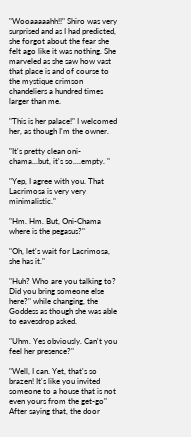"Wooaaaaahh!!" Shiro was very surprised and as I had predicted, she forgot about the fear she felt ago like it was nothing. She marveled as she saw how vast that place is and of course to the mystique crimson chandeliers a hundred times larger than me.

"This is her palace!" I welcomed her, as though I'm the owner.

"It's pretty clean oni-chama...but, it's so....empty. "

"Yep, I agree with you. That Lacrimosa is very very minimalistic."

"Hm. Hm. But, Oni-Chama where is the pegasus?"

"Oh, let's wait for Lacrimosa, she has it."

"Huh? Who are you talking to? Did you bring someone else here?" while changing, the Goddess as though she was able to eavesdrop asked.

"Uhm. Yes obviously. Can't you feel her presence?"

"Well, I can. Yet, that's so brazen! It's like you invited someone to a house that is not even yours from the get-go" After saying that, the door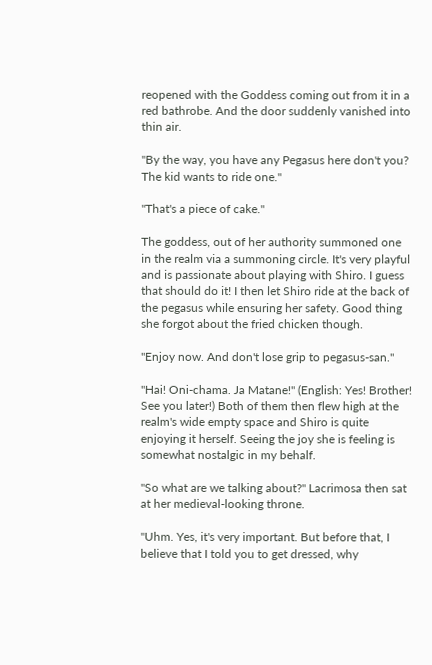reopened with the Goddess coming out from it in a red bathrobe. And the door suddenly vanished into thin air.

"By the way, you have any Pegasus here don't you? The kid wants to ride one."

"That's a piece of cake."

The goddess, out of her authority summoned one in the realm via a summoning circle. It's very playful and is passionate about playing with Shiro. I guess that should do it! I then let Shiro ride at the back of the pegasus while ensuring her safety. Good thing she forgot about the fried chicken though.

"Enjoy now. And don't lose grip to pegasus-san."

"Hai! Oni-chama. Ja Matane!" (English: Yes! Brother! See you later!) Both of them then flew high at the realm's wide empty space and Shiro is quite enjoying it herself. Seeing the joy she is feeling is somewhat nostalgic in my behalf.

"So what are we talking about?" Lacrimosa then sat at her medieval-looking throne.

"Uhm. Yes, it's very important. But before that, I believe that I told you to get dressed, why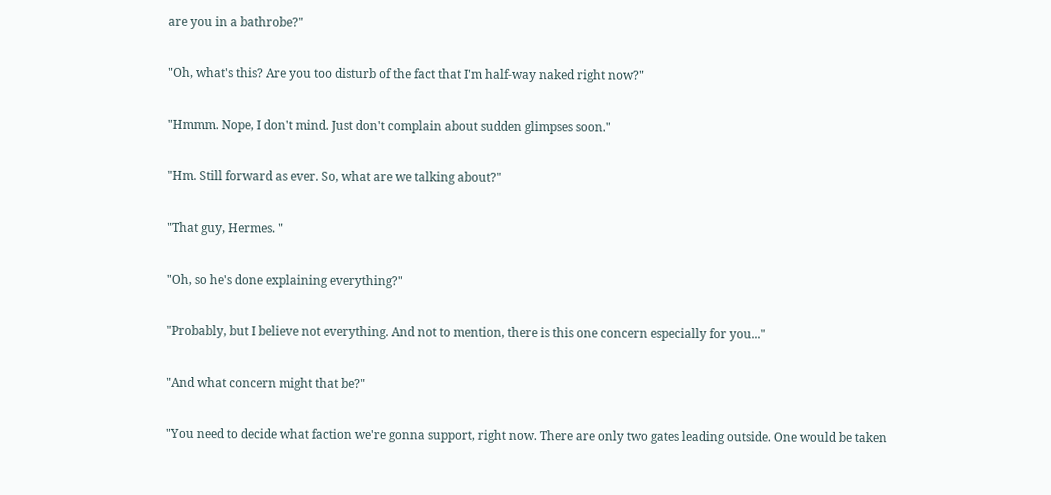are you in a bathrobe?"

"Oh, what's this? Are you too disturb of the fact that I'm half-way naked right now?"

"Hmmm. Nope, I don't mind. Just don't complain about sudden glimpses soon."

"Hm. Still forward as ever. So, what are we talking about?"

"That guy, Hermes. "

"Oh, so he's done explaining everything?"

"Probably, but I believe not everything. And not to mention, there is this one concern especially for you..."

"And what concern might that be?"

"You need to decide what faction we're gonna support, right now. There are only two gates leading outside. One would be taken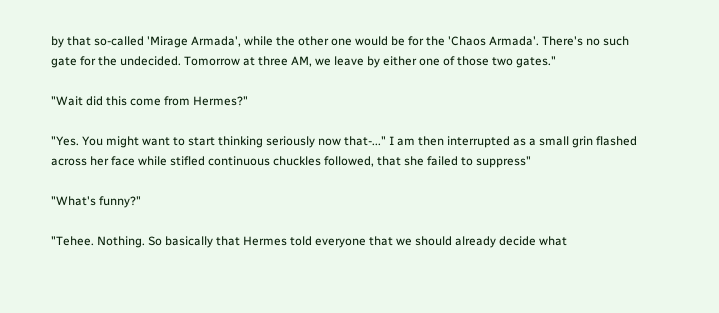by that so-called 'Mirage Armada', while the other one would be for the 'Chaos Armada'. There's no such gate for the undecided. Tomorrow at three AM, we leave by either one of those two gates."

"Wait did this come from Hermes?"

"Yes. You might want to start thinking seriously now that-..." I am then interrupted as a small grin flashed across her face while stifled continuous chuckles followed, that she failed to suppress"

"What's funny?"

"Tehee. Nothing. So basically that Hermes told everyone that we should already decide what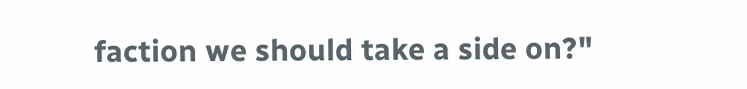faction we should take a side on?"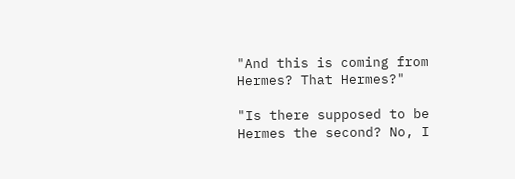"And this is coming from Hermes? That Hermes?"

"Is there supposed to be Hermes the second? No, I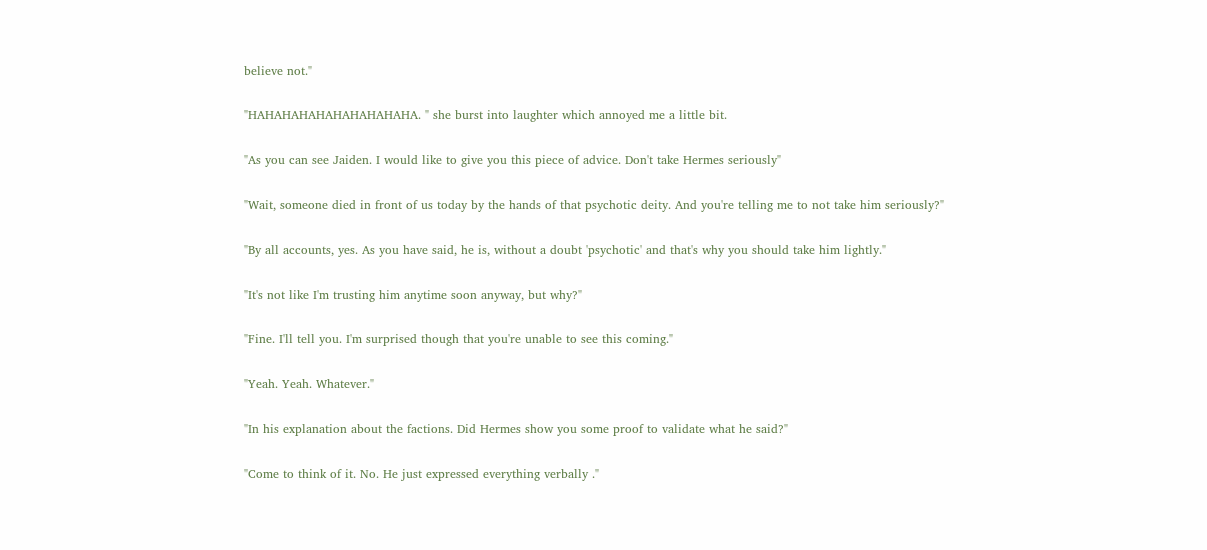believe not."

"HAHAHAHAHAHAHAHAHAHA. " she burst into laughter which annoyed me a little bit.

"As you can see Jaiden. I would like to give you this piece of advice. Don't take Hermes seriously"

"Wait, someone died in front of us today by the hands of that psychotic deity. And you're telling me to not take him seriously?"

"By all accounts, yes. As you have said, he is, without a doubt 'psychotic' and that's why you should take him lightly."

"It's not like I'm trusting him anytime soon anyway, but why?"

"Fine. I'll tell you. I'm surprised though that you're unable to see this coming."

"Yeah. Yeah. Whatever."

"In his explanation about the factions. Did Hermes show you some proof to validate what he said?"

"Come to think of it. No. He just expressed everything verbally ."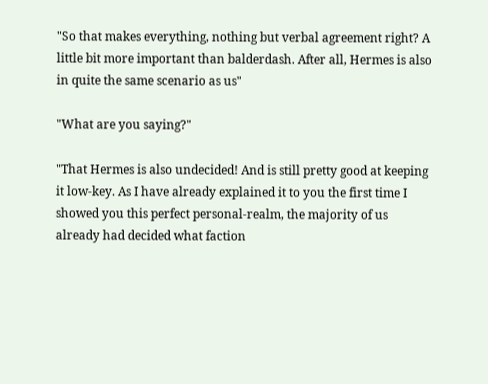"So that makes everything, nothing but verbal agreement right? A little bit more important than balderdash. After all, Hermes is also in quite the same scenario as us"

"What are you saying?"

"That Hermes is also undecided! And is still pretty good at keeping it low-key. As I have already explained it to you the first time I showed you this perfect personal-realm, the majority of us already had decided what faction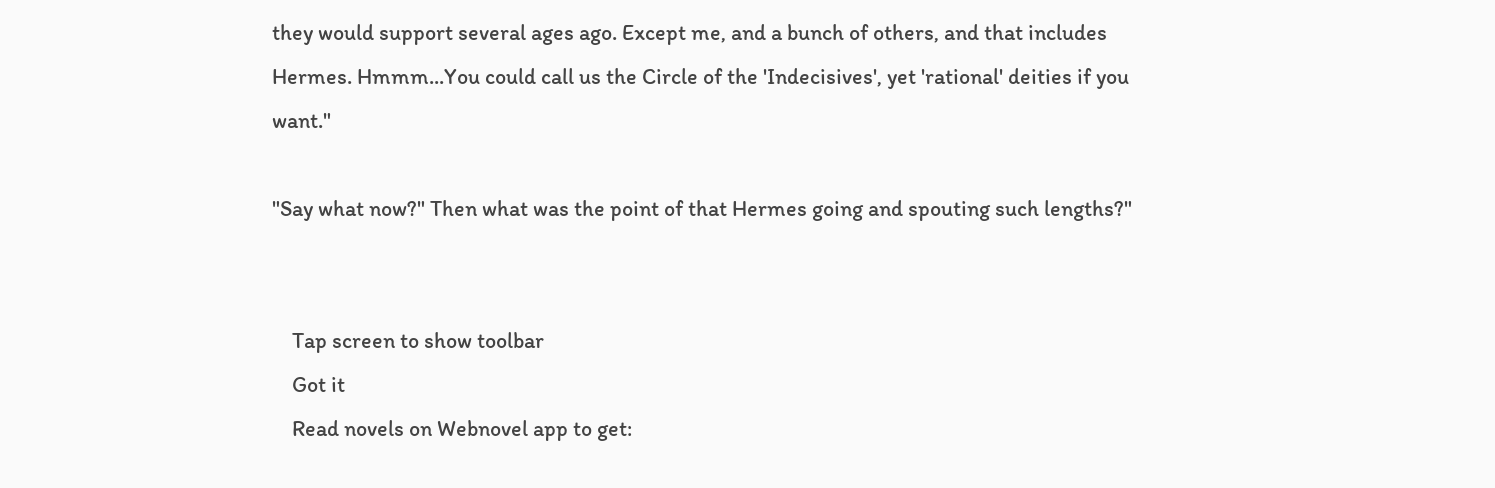they would support several ages ago. Except me, and a bunch of others, and that includes Hermes. Hmmm...You could call us the Circle of the 'Indecisives', yet 'rational' deities if you want."

"Say what now?" Then what was the point of that Hermes going and spouting such lengths?"


    Tap screen to show toolbar
    Got it
    Read novels on Webnovel app to get: